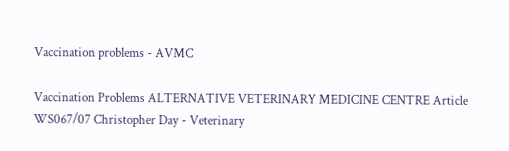Vaccination problems - AVMC

Vaccination Problems ALTERNATIVE VETERINARY MEDICINE CENTRE Article WS067/07 Christopher Day - Veterinary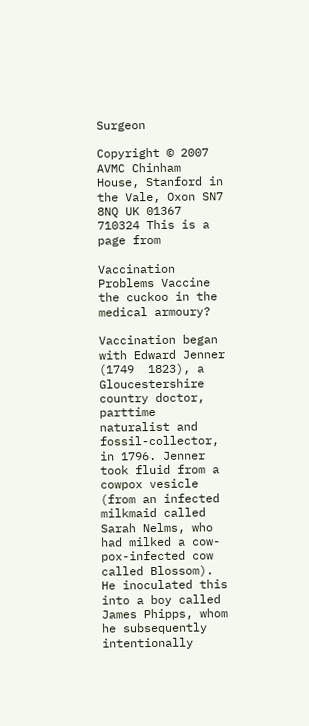Surgeon

Copyright © 2007 AVMC Chinham House, Stanford in the Vale, Oxon SN7 8NQ UK 01367 710324 This is a page from

Vaccination Problems Vaccine  the cuckoo in the medical armoury?

Vaccination began with Edward Jenner (1749  1823), a Gloucestershire country doctor, parttime naturalist and fossil-collector, in 1796. Jenner took fluid from a cowpox vesicle (from an infected milkmaid called Sarah Nelms, who had milked a cow-pox-infected cow called Blossom). He inoculated this into a boy called James Phipps, whom he subsequently intentionally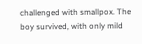challenged with smallpox. The boy survived, with only mild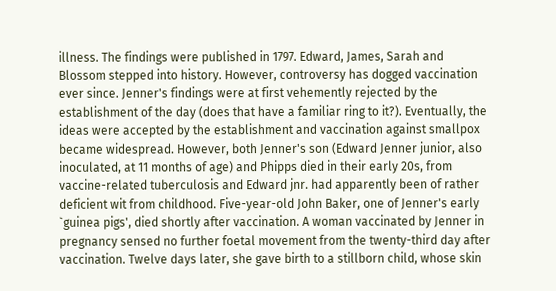illness. The findings were published in 1797. Edward, James, Sarah and Blossom stepped into history. However, controversy has dogged vaccination ever since. Jenner's findings were at first vehemently rejected by the establishment of the day (does that have a familiar ring to it?). Eventually, the ideas were accepted by the establishment and vaccination against smallpox became widespread. However, both Jenner's son (Edward Jenner junior, also inoculated, at 11 months of age) and Phipps died in their early 20s, from vaccine-related tuberculosis and Edward jnr. had apparently been of rather deficient wit from childhood. Five-year-old John Baker, one of Jenner's early `guinea pigs', died shortly after vaccination. A woman vaccinated by Jenner in pregnancy sensed no further foetal movement from the twenty-third day after vaccination. Twelve days later, she gave birth to a stillborn child, whose skin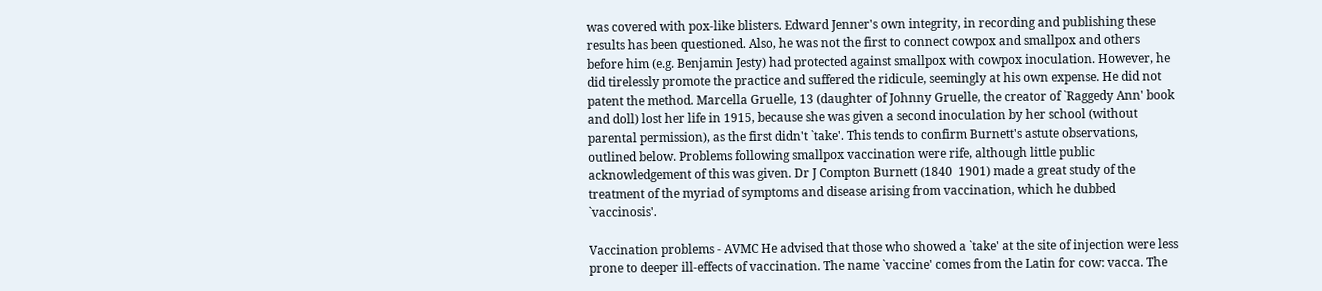was covered with pox-like blisters. Edward Jenner's own integrity, in recording and publishing these results has been questioned. Also, he was not the first to connect cowpox and smallpox and others before him (e.g. Benjamin Jesty) had protected against smallpox with cowpox inoculation. However, he did tirelessly promote the practice and suffered the ridicule, seemingly at his own expense. He did not patent the method. Marcella Gruelle, 13 (daughter of Johnny Gruelle, the creator of `Raggedy Ann' book and doll) lost her life in 1915, because she was given a second inoculation by her school (without parental permission), as the first didn't `take'. This tends to confirm Burnett's astute observations, outlined below. Problems following smallpox vaccination were rife, although little public acknowledgement of this was given. Dr J Compton Burnett (1840  1901) made a great study of the treatment of the myriad of symptoms and disease arising from vaccination, which he dubbed `vaccinosis'.

Vaccination problems - AVMC He advised that those who showed a `take' at the site of injection were less prone to deeper ill-effects of vaccination. The name `vaccine' comes from the Latin for cow: vacca. The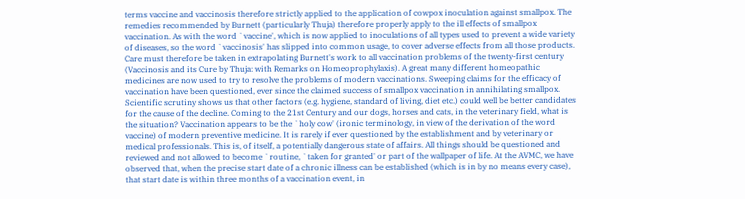terms vaccine and vaccinosis therefore strictly applied to the application of cowpox inoculation against smallpox. The remedies recommended by Burnett (particularly Thuja) therefore properly apply to the ill effects of smallpox vaccination. As with the word `vaccine', which is now applied to inoculations of all types used to prevent a wide variety of diseases, so the word `vaccinosis' has slipped into common usage, to cover adverse effects from all those products. Care must therefore be taken in extrapolating Burnett's work to all vaccination problems of the twenty-first century (Vaccinosis and its Cure by Thuja: with Remarks on Homeoprophylaxis). A great many different homeopathic medicines are now used to try to resolve the problems of modern vaccinations. Sweeping claims for the efficacy of vaccination have been questioned, ever since the claimed success of smallpox vaccination in annihilating smallpox. Scientific scrutiny shows us that other factors (e.g. hygiene, standard of living, diet etc.) could well be better candidates for the cause of the decline. Coming to the 21st Century and our dogs, horses and cats, in the veterinary field, what is the situation? Vaccination appears to be the `holy cow' (ironic terminology, in view of the derivation of the word vaccine) of modern preventive medicine. It is rarely if ever questioned by the establishment and by veterinary or medical professionals. This is, of itself, a potentially dangerous state of affairs. All things should be questioned and reviewed and not allowed to become `routine, `taken for granted' or part of the wallpaper of life. At the AVMC, we have observed that, when the precise start date of a chronic illness can be established (which is in by no means every case), that start date is within three months of a vaccination event, in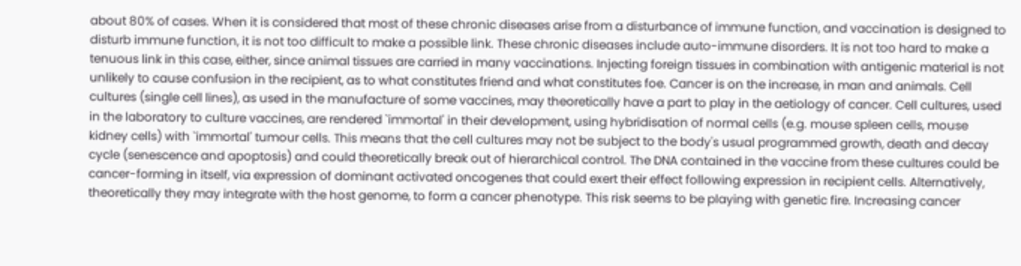about 80% of cases. When it is considered that most of these chronic diseases arise from a disturbance of immune function, and vaccination is designed to disturb immune function, it is not too difficult to make a possible link. These chronic diseases include auto-immune disorders. It is not too hard to make a tenuous link in this case, either, since animal tissues are carried in many vaccinations. Injecting foreign tissues in combination with antigenic material is not unlikely to cause confusion in the recipient, as to what constitutes friend and what constitutes foe. Cancer is on the increase, in man and animals. Cell cultures (single cell lines), as used in the manufacture of some vaccines, may theoretically have a part to play in the aetiology of cancer. Cell cultures, used in the laboratory to culture vaccines, are rendered `immortal' in their development, using hybridisation of normal cells (e.g. mouse spleen cells, mouse kidney cells) with `immortal' tumour cells. This means that the cell cultures may not be subject to the body's usual programmed growth, death and decay cycle (senescence and apoptosis) and could theoretically break out of hierarchical control. The DNA contained in the vaccine from these cultures could be cancer-forming in itself, via expression of dominant activated oncogenes that could exert their effect following expression in recipient cells. Alternatively, theoretically they may integrate with the host genome, to form a cancer phenotype. This risk seems to be playing with genetic fire. Increasing cancer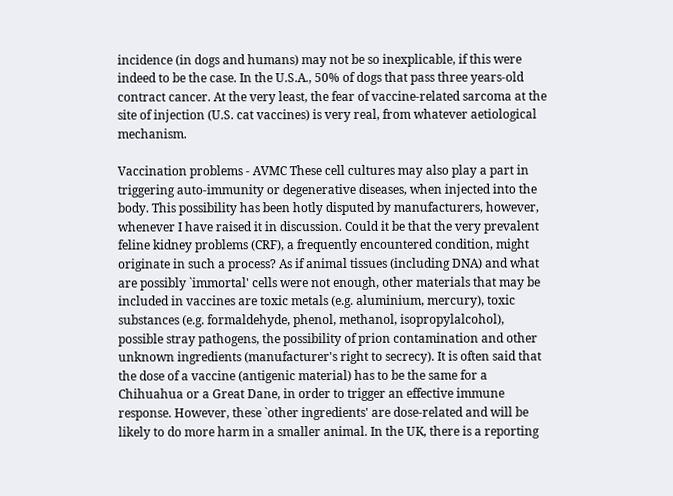incidence (in dogs and humans) may not be so inexplicable, if this were indeed to be the case. In the U.S.A., 50% of dogs that pass three years-old contract cancer. At the very least, the fear of vaccine-related sarcoma at the site of injection (U.S. cat vaccines) is very real, from whatever aetiological mechanism.

Vaccination problems - AVMC These cell cultures may also play a part in triggering auto-immunity or degenerative diseases, when injected into the body. This possibility has been hotly disputed by manufacturers, however, whenever I have raised it in discussion. Could it be that the very prevalent feline kidney problems (CRF), a frequently encountered condition, might originate in such a process? As if animal tissues (including DNA) and what are possibly `immortal' cells were not enough, other materials that may be included in vaccines are toxic metals (e.g. aluminium, mercury), toxic substances (e.g. formaldehyde, phenol, methanol, isopropylalcohol), possible stray pathogens, the possibility of prion contamination and other unknown ingredients (manufacturer's right to secrecy). It is often said that the dose of a vaccine (antigenic material) has to be the same for a Chihuahua or a Great Dane, in order to trigger an effective immune response. However, these `other ingredients' are dose-related and will be likely to do more harm in a smaller animal. In the UK, there is a reporting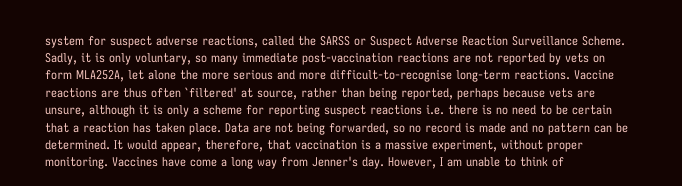system for suspect adverse reactions, called the SARSS or Suspect Adverse Reaction Surveillance Scheme. Sadly, it is only voluntary, so many immediate post-vaccination reactions are not reported by vets on form MLA252A, let alone the more serious and more difficult-to-recognise long-term reactions. Vaccine reactions are thus often `filtered' at source, rather than being reported, perhaps because vets are unsure, although it is only a scheme for reporting suspect reactions i.e. there is no need to be certain that a reaction has taken place. Data are not being forwarded, so no record is made and no pattern can be determined. It would appear, therefore, that vaccination is a massive experiment, without proper monitoring. Vaccines have come a long way from Jenner's day. However, I am unable to think of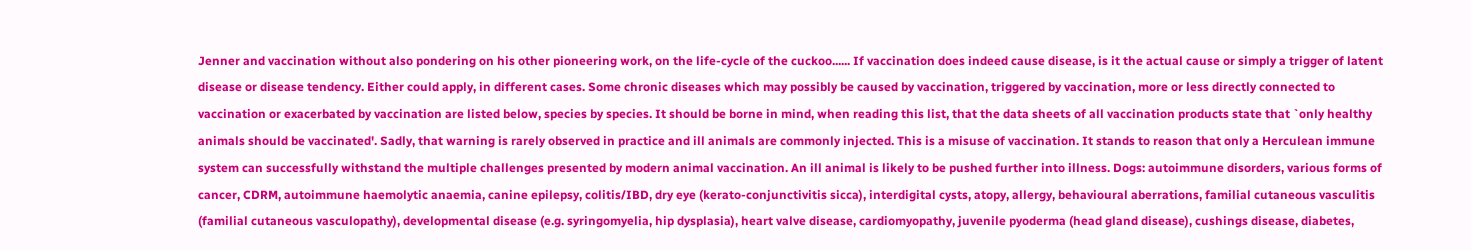Jenner and vaccination without also pondering on his other pioneering work, on the life-cycle of the cuckoo...... If vaccination does indeed cause disease, is it the actual cause or simply a trigger of latent disease or disease tendency. Either could apply, in different cases. Some chronic diseases which may possibly be caused by vaccination, triggered by vaccination, more or less directly connected to vaccination or exacerbated by vaccination are listed below, species by species. It should be borne in mind, when reading this list, that the data sheets of all vaccination products state that `only healthy animals should be vaccinated'. Sadly, that warning is rarely observed in practice and ill animals are commonly injected. This is a misuse of vaccination. It stands to reason that only a Herculean immune system can successfully withstand the multiple challenges presented by modern animal vaccination. An ill animal is likely to be pushed further into illness. Dogs: autoimmune disorders, various forms of cancer, CDRM, autoimmune haemolytic anaemia, canine epilepsy, colitis/IBD, dry eye (kerato-conjunctivitis sicca), interdigital cysts, atopy, allergy, behavioural aberrations, familial cutaneous vasculitis (familial cutaneous vasculopathy), developmental disease (e.g. syringomyelia, hip dysplasia), heart valve disease, cardiomyopathy, juvenile pyoderma (head gland disease), cushings disease, diabetes,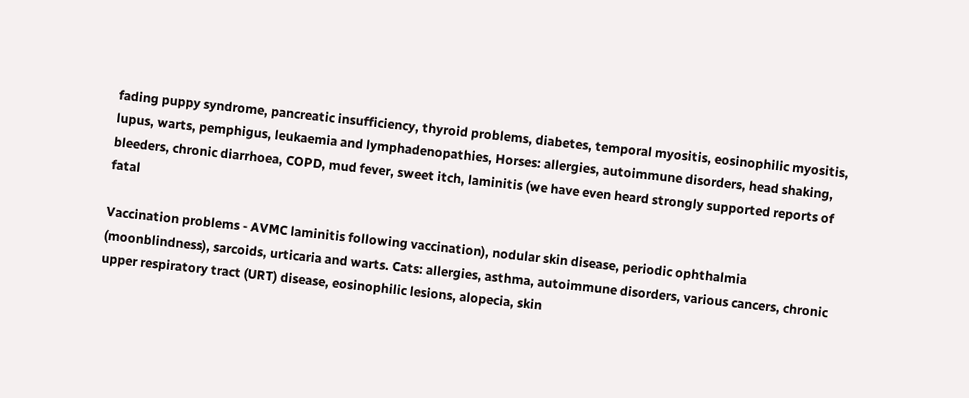fading puppy syndrome, pancreatic insufficiency, thyroid problems, diabetes, temporal myositis, eosinophilic myositis, lupus, warts, pemphigus, leukaemia and lymphadenopathies, Horses: allergies, autoimmune disorders, head shaking, bleeders, chronic diarrhoea, COPD, mud fever, sweet itch, laminitis (we have even heard strongly supported reports of fatal

Vaccination problems - AVMC laminitis following vaccination), nodular skin disease, periodic ophthalmia (moonblindness), sarcoids, urticaria and warts. Cats: allergies, asthma, autoimmune disorders, various cancers, chronic upper respiratory tract (URT) disease, eosinophilic lesions, alopecia, skin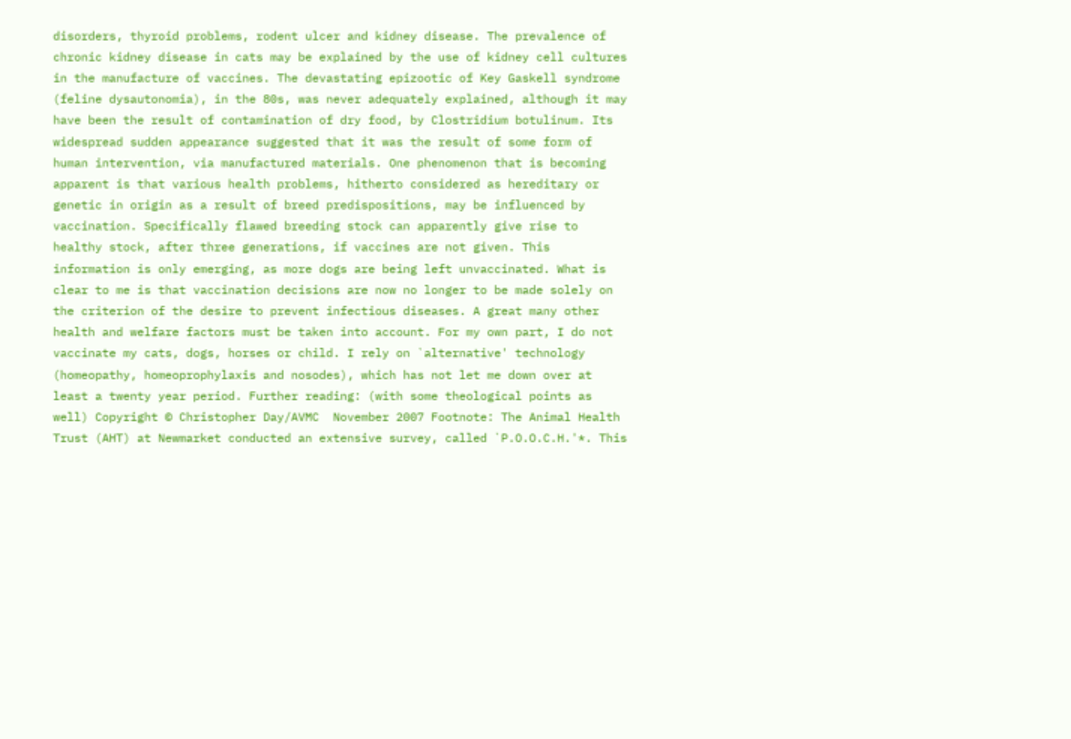disorders, thyroid problems, rodent ulcer and kidney disease. The prevalence of chronic kidney disease in cats may be explained by the use of kidney cell cultures in the manufacture of vaccines. The devastating epizootic of Key Gaskell syndrome (feline dysautonomia), in the 80s, was never adequately explained, although it may have been the result of contamination of dry food, by Clostridium botulinum. Its widespread sudden appearance suggested that it was the result of some form of human intervention, via manufactured materials. One phenomenon that is becoming apparent is that various health problems, hitherto considered as hereditary or genetic in origin as a result of breed predispositions, may be influenced by vaccination. Specifically flawed breeding stock can apparently give rise to healthy stock, after three generations, if vaccines are not given. This information is only emerging, as more dogs are being left unvaccinated. What is clear to me is that vaccination decisions are now no longer to be made solely on the criterion of the desire to prevent infectious diseases. A great many other health and welfare factors must be taken into account. For my own part, I do not vaccinate my cats, dogs, horses or child. I rely on `alternative' technology (homeopathy, homeoprophylaxis and nosodes), which has not let me down over at least a twenty year period. Further reading: (with some theological points as well) Copyright © Christopher Day/AVMC  November 2007 Footnote: The Animal Health Trust (AHT) at Newmarket conducted an extensive survey, called `P.O.O.C.H.'*. This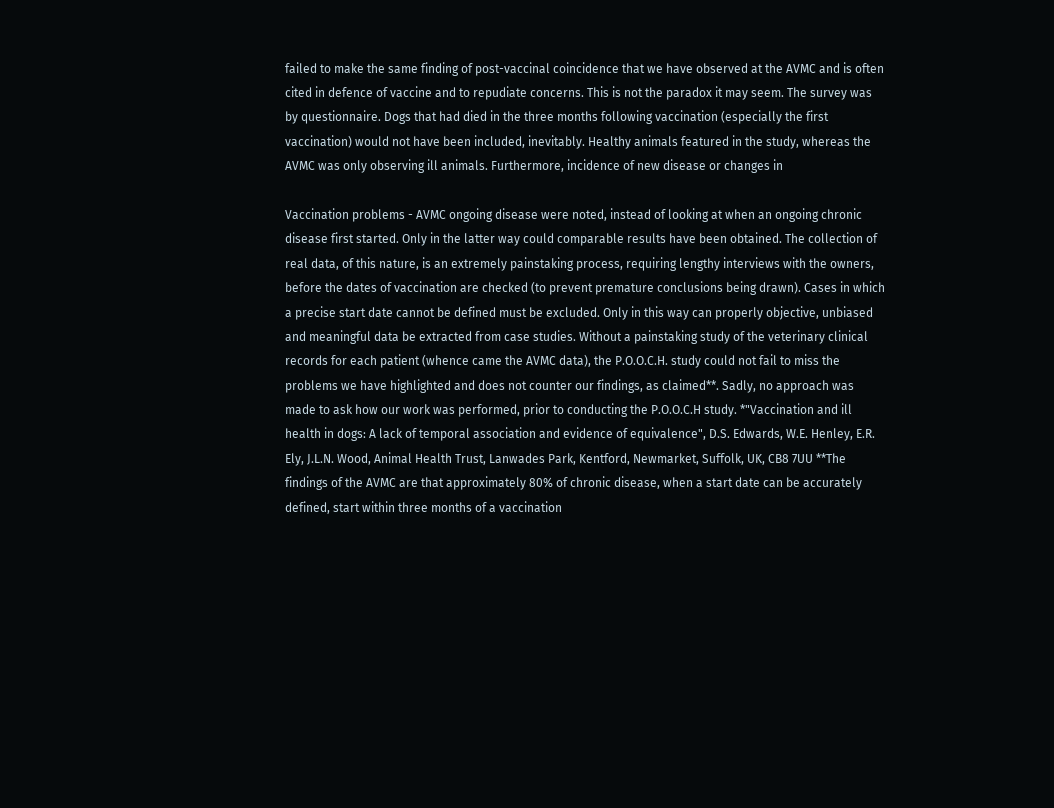failed to make the same finding of post-vaccinal coincidence that we have observed at the AVMC and is often cited in defence of vaccine and to repudiate concerns. This is not the paradox it may seem. The survey was by questionnaire. Dogs that had died in the three months following vaccination (especially the first vaccination) would not have been included, inevitably. Healthy animals featured in the study, whereas the AVMC was only observing ill animals. Furthermore, incidence of new disease or changes in

Vaccination problems - AVMC ongoing disease were noted, instead of looking at when an ongoing chronic disease first started. Only in the latter way could comparable results have been obtained. The collection of real data, of this nature, is an extremely painstaking process, requiring lengthy interviews with the owners, before the dates of vaccination are checked (to prevent premature conclusions being drawn). Cases in which a precise start date cannot be defined must be excluded. Only in this way can properly objective, unbiased and meaningful data be extracted from case studies. Without a painstaking study of the veterinary clinical records for each patient (whence came the AVMC data), the P.O.O.C.H. study could not fail to miss the problems we have highlighted and does not counter our findings, as claimed**. Sadly, no approach was made to ask how our work was performed, prior to conducting the P.O.O.C.H study. *"Vaccination and ill health in dogs: A lack of temporal association and evidence of equivalence", D.S. Edwards, W.E. Henley, E.R. Ely, J.L.N. Wood, Animal Health Trust, Lanwades Park, Kentford, Newmarket, Suffolk, UK, CB8 7UU **The findings of the AVMC are that approximately 80% of chronic disease, when a start date can be accurately defined, start within three months of a vaccination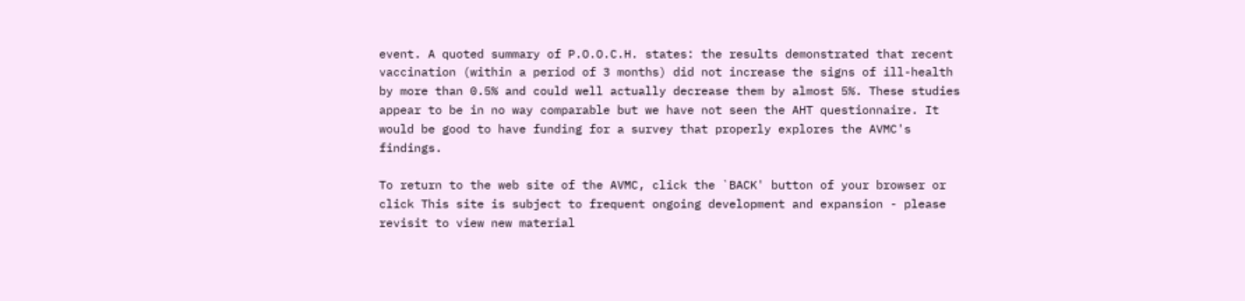event. A quoted summary of P.O.O.C.H. states: the results demonstrated that recent vaccination (within a period of 3 months) did not increase the signs of ill-health by more than 0.5% and could well actually decrease them by almost 5%. These studies appear to be in no way comparable but we have not seen the AHT questionnaire. It would be good to have funding for a survey that properly explores the AVMC's findings.

To return to the web site of the AVMC, click the `BACK' button of your browser or click This site is subject to frequent ongoing development and expansion - please revisit to view new material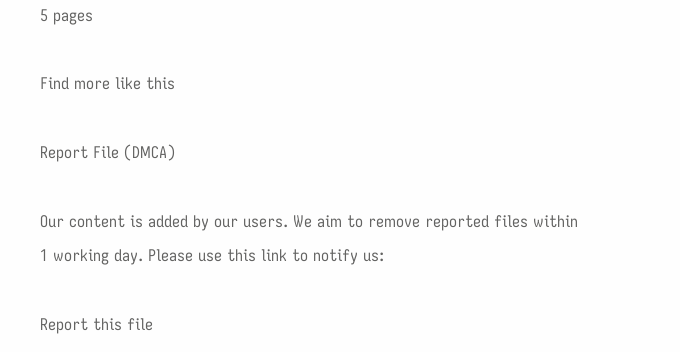5 pages

Find more like this

Report File (DMCA)

Our content is added by our users. We aim to remove reported files within 1 working day. Please use this link to notify us:

Report this file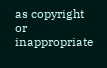as copyright or inappropriate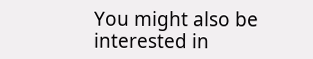You might also be interested in